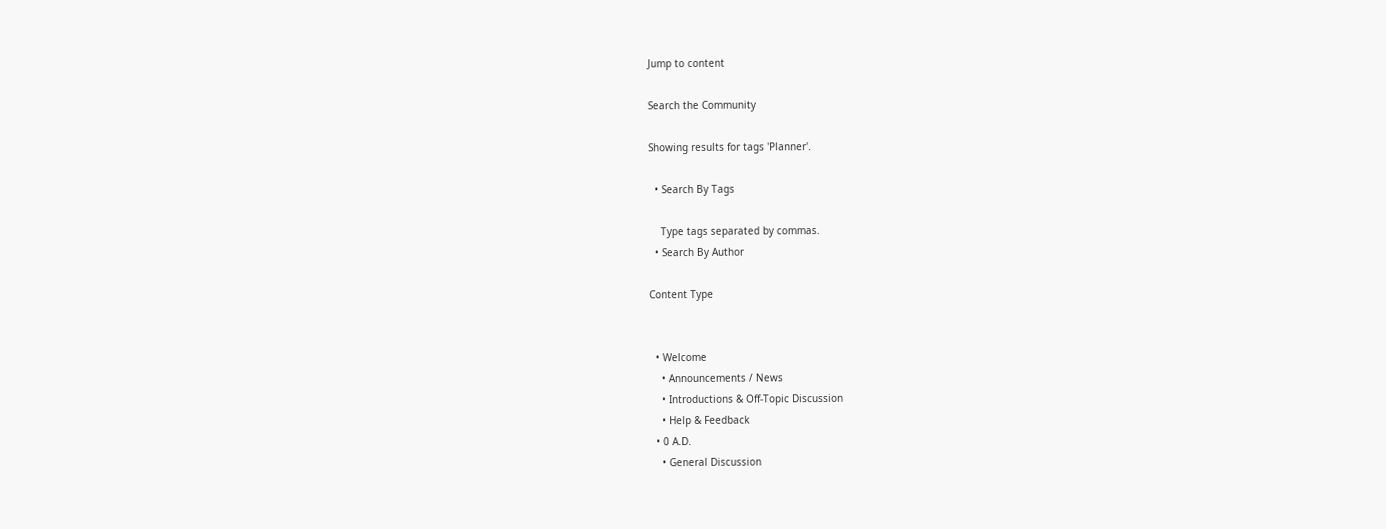Jump to content

Search the Community

Showing results for tags 'Planner'.

  • Search By Tags

    Type tags separated by commas.
  • Search By Author

Content Type


  • Welcome
    • Announcements / News
    • Introductions & Off-Topic Discussion
    • Help & Feedback
  • 0 A.D.
    • General Discussion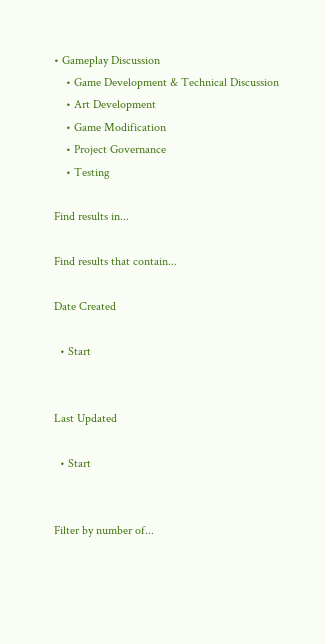• Gameplay Discussion
    • Game Development & Technical Discussion
    • Art Development
    • Game Modification
    • Project Governance
    • Testing

Find results in...

Find results that contain...

Date Created

  • Start


Last Updated

  • Start


Filter by number of...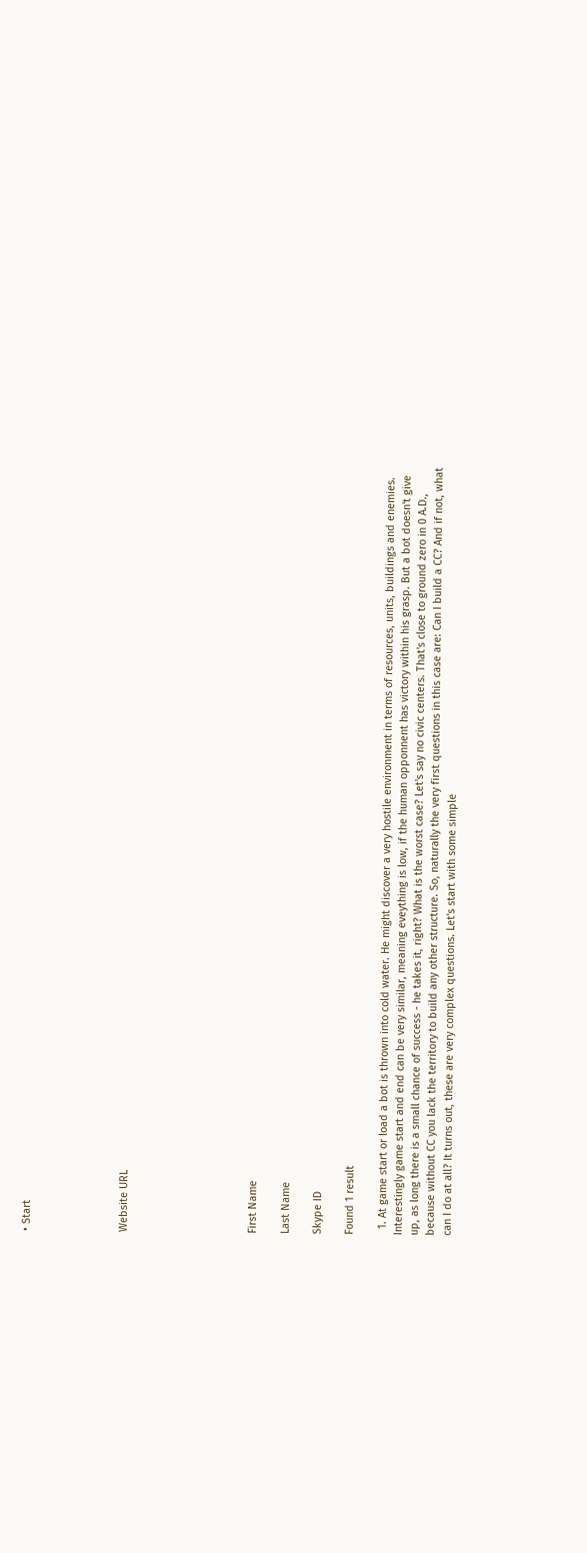• Start





Website URL







First Name

Last Name

Skype ID

Found 1 result

  1. At game start or load a bot is thrown into cold water. He might discover a very hostile environment in terms of resources, units, buildings and enemies. Interestingly game start and end can be very similar, meaning eveything is low, if the human opponnent has victory within his grasp. But a bot doesn't give up, as long there is a small chance of success - he takes it, right? What is the worst case? Let's say no civic centers. That's close to ground zero in 0 A.D., because without CC you lack the territory to build any other structure. So, naturally the very first questions in this case are: Can I build a CC? And if not, what can I do at all? It turns out, these are very complex questions. Let's start with some simple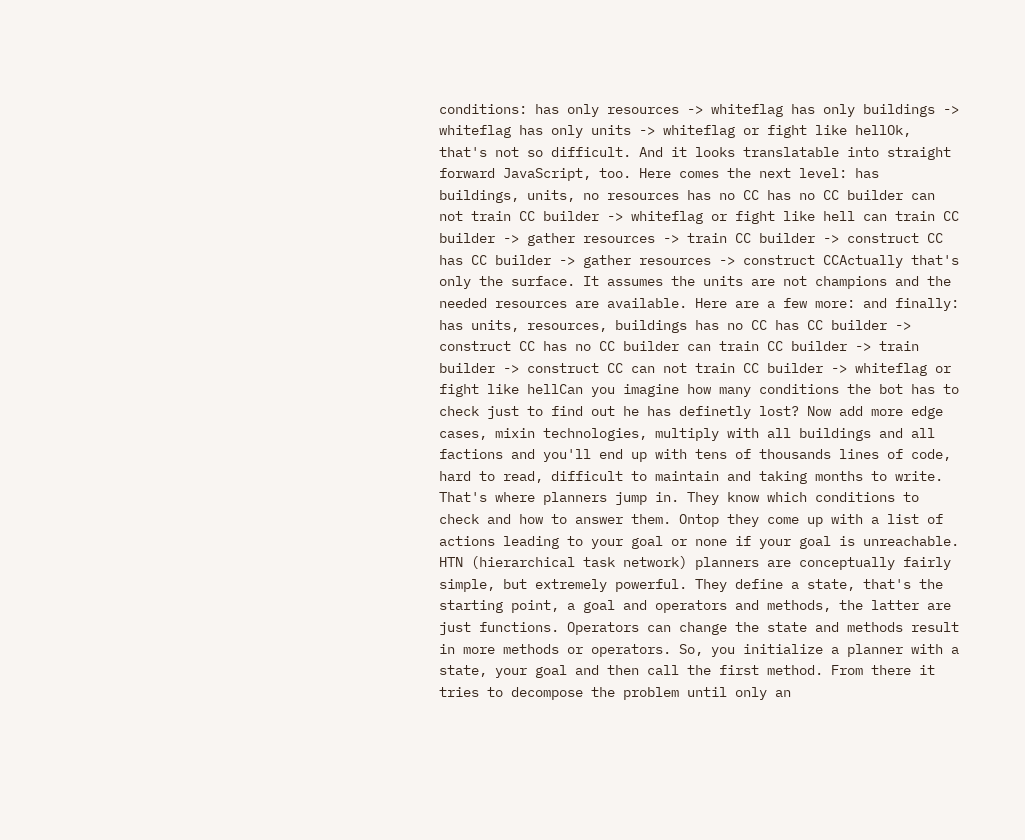conditions: has only resources -> whiteflag has only buildings -> whiteflag has only units -> whiteflag or fight like hellOk, that's not so difficult. And it looks translatable into straight forward JavaScript, too. Here comes the next level: has buildings, units, no resources has no CC has no CC builder can not train CC builder -> whiteflag or fight like hell can train CC builder -> gather resources -> train CC builder -> construct CC has CC builder -> gather resources -> construct CCActually that's only the surface. It assumes the units are not champions and the needed resources are available. Here are a few more: and finally: has units, resources, buildings has no CC has CC builder -> construct CC has no CC builder can train CC builder -> train builder -> construct CC can not train CC builder -> whiteflag or fight like hellCan you imagine how many conditions the bot has to check just to find out he has definetly lost? Now add more edge cases, mixin technologies, multiply with all buildings and all factions and you'll end up with tens of thousands lines of code, hard to read, difficult to maintain and taking months to write. That's where planners jump in. They know which conditions to check and how to answer them. Ontop they come up with a list of actions leading to your goal or none if your goal is unreachable. HTN (hierarchical task network) planners are conceptually fairly simple, but extremely powerful. They define a state, that's the starting point, a goal and operators and methods, the latter are just functions. Operators can change the state and methods result in more methods or operators. So, you initialize a planner with a state, your goal and then call the first method. From there it tries to decompose the problem until only an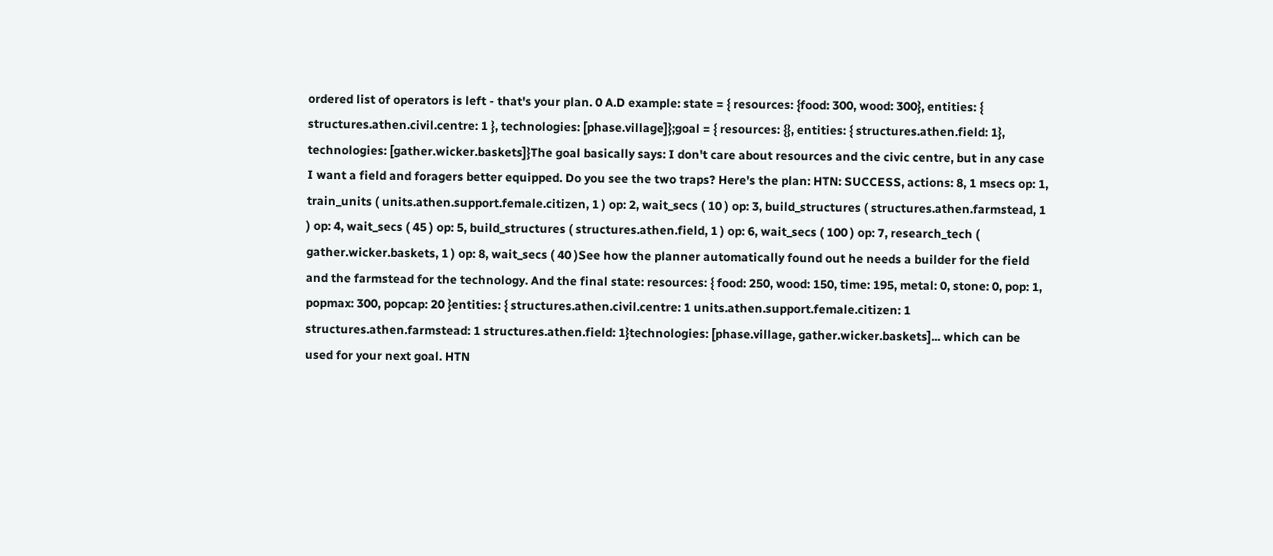ordered list of operators is left - that's your plan. 0 A.D example: state = { resources: {food: 300, wood: 300}, entities: { structures.athen.civil.centre: 1 }, technologies: [phase.village]};goal = { resources: {}, entities: { structures.athen.field: 1}, technologies: [gather.wicker.baskets]}The goal basically says: I don't care about resources and the civic centre, but in any case I want a field and foragers better equipped. Do you see the two traps? Here's the plan: HTN: SUCCESS, actions: 8, 1 msecs op: 1, train_units ( units.athen.support.female.citizen, 1 ) op: 2, wait_secs ( 10 ) op: 3, build_structures ( structures.athen.farmstead, 1 ) op: 4, wait_secs ( 45 ) op: 5, build_structures ( structures.athen.field, 1 ) op: 6, wait_secs ( 100 ) op: 7, research_tech ( gather.wicker.baskets, 1 ) op: 8, wait_secs ( 40 )See how the planner automatically found out he needs a builder for the field and the farmstead for the technology. And the final state: resources: { food: 250, wood: 150, time: 195, metal: 0, stone: 0, pop: 1, popmax: 300, popcap: 20 }entities: { structures.athen.civil.centre: 1 units.athen.support.female.citizen: 1 structures.athen.farmstead: 1 structures.athen.field: 1}technologies: [phase.village, gather.wicker.baskets]... which can be used for your next goal. HTN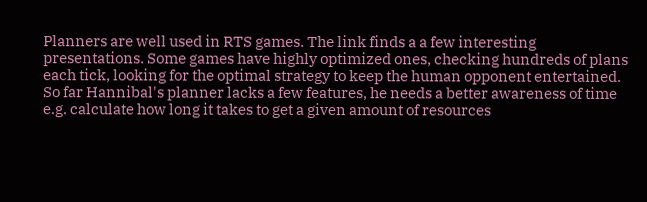Planners are well used in RTS games. The link finds a a few interesting presentations. Some games have highly optimized ones, checking hundreds of plans each tick, looking for the optimal strategy to keep the human opponent entertained. So far Hannibal's planner lacks a few features, he needs a better awareness of time e.g. calculate how long it takes to get a given amount of resources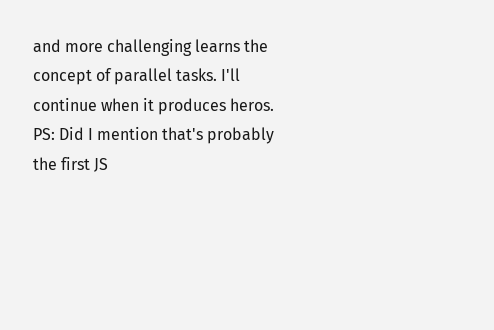and more challenging learns the concept of parallel tasks. I'll continue when it produces heros. PS: Did I mention that's probably the first JS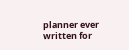planner ever written for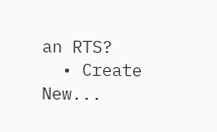an RTS?
  • Create New...